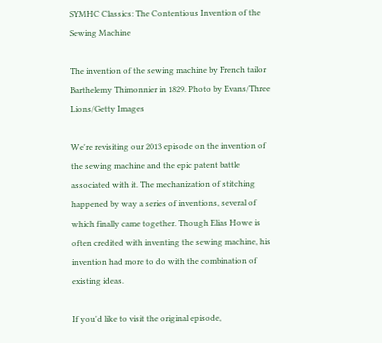SYMHC Classics: The Contentious Invention of the Sewing Machine

The invention of the sewing machine by French tailor Barthelemy Thimonnier in 1829. Photo by Evans/Three Lions/Getty Images

We're revisiting our 2013 episode on the invention of the sewing machine and the epic patent battle associated with it. The mechanization of stitching happened by way a series of inventions, several of which finally came together. Though Elias Howe is often credited with inventing the sewing machine, his invention had more to do with the combination of existing ideas.

If you'd like to visit the original episode,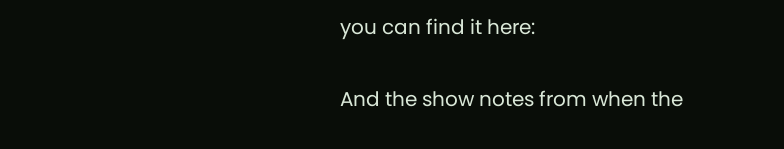you can find it here:

And the show notes from when the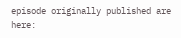episode originally published are here: